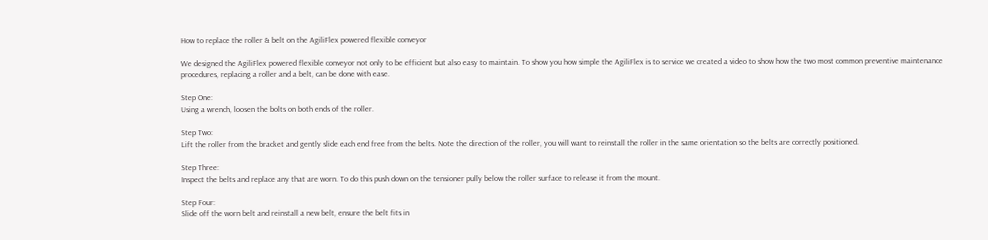How to replace the roller & belt on the AgiliFlex powered flexible conveyor

We designed the AgiliFlex powered flexible conveyor not only to be efficient but also easy to maintain. To show you how simple the AgiliFlex is to service we created a video to show how the two most common preventive maintenance procedures, replacing a roller and a belt, can be done with ease.

Step One:
Using a wrench, loosen the bolts on both ends of the roller.

Step Two:
Lift the roller from the bracket and gently slide each end free from the belts. Note the direction of the roller, you will want to reinstall the roller in the same orientation so the belts are correctly positioned.

Step Three:
Inspect the belts and replace any that are worn. To do this push down on the tensioner pully below the roller surface to release it from the mount.

Step Four:
Slide off the worn belt and reinstall a new belt, ensure the belt fits in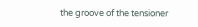the groove of the tensioner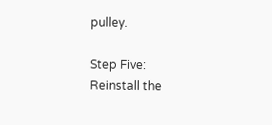pulley.

Step Five:
Reinstall the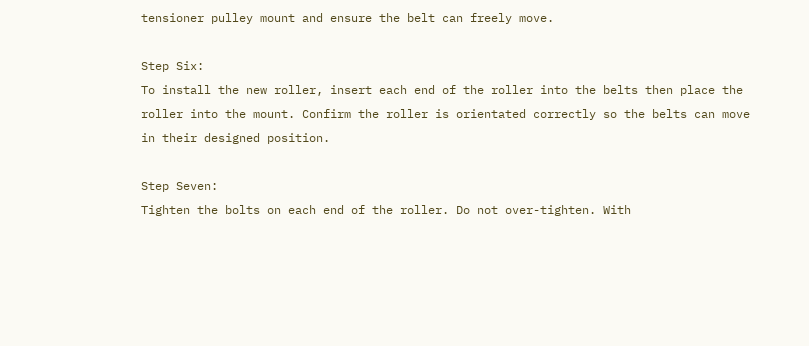tensioner pulley mount and ensure the belt can freely move.

Step Six:
To install the new roller, insert each end of the roller into the belts then place the roller into the mount. Confirm the roller is orientated correctly so the belts can move in their designed position.

Step Seven:
Tighten the bolts on each end of the roller. Do not over-tighten. With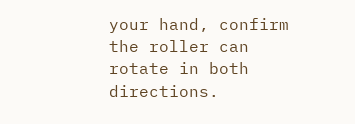your hand, confirm the roller can rotate in both directions.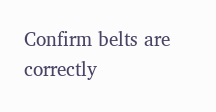Confirm belts are correctly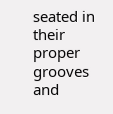seated in their proper grooves and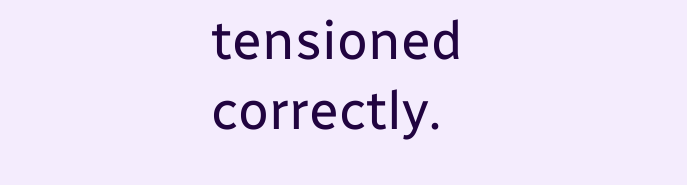tensioned correctly.